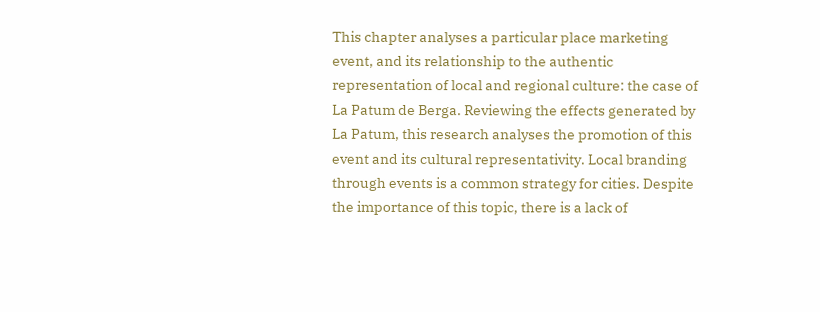This chapter analyses a particular place marketing event, and its relationship to the authentic representation of local and regional culture: the case of La Patum de Berga. Reviewing the effects generated by La Patum, this research analyses the promotion of this event and its cultural representativity. Local branding through events is a common strategy for cities. Despite the importance of this topic, there is a lack of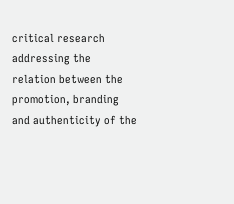critical research addressing the relation between the promotion, branding and authenticity of the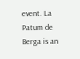event. La Patum de Berga is an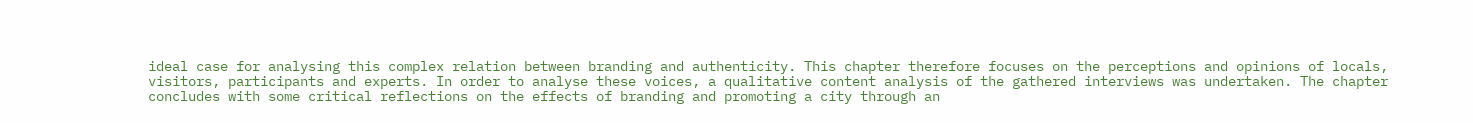ideal case for analysing this complex relation between branding and authenticity. This chapter therefore focuses on the perceptions and opinions of locals, visitors, participants and experts. In order to analyse these voices, a qualitative content analysis of the gathered interviews was undertaken. The chapter concludes with some critical reflections on the effects of branding and promoting a city through an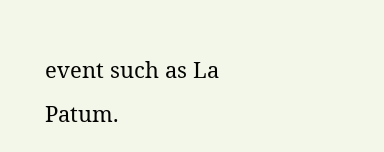event such as La Patum.